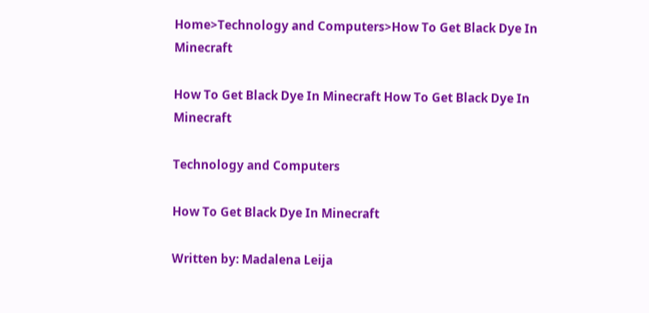Home>Technology and Computers>How To Get Black Dye In Minecraft

How To Get Black Dye In Minecraft How To Get Black Dye In Minecraft

Technology and Computers

How To Get Black Dye In Minecraft

Written by: Madalena Leija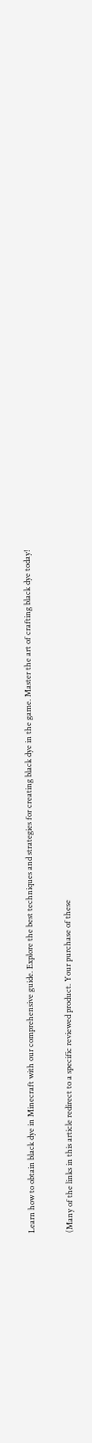Learn how to obtain black dye in Minecraft with our comprehensive guide. Explore the best techniques and strategies for creating black dye in the game. Master the art of crafting black dye today!

(Many of the links in this article redirect to a specific reviewed product. Your purchase of these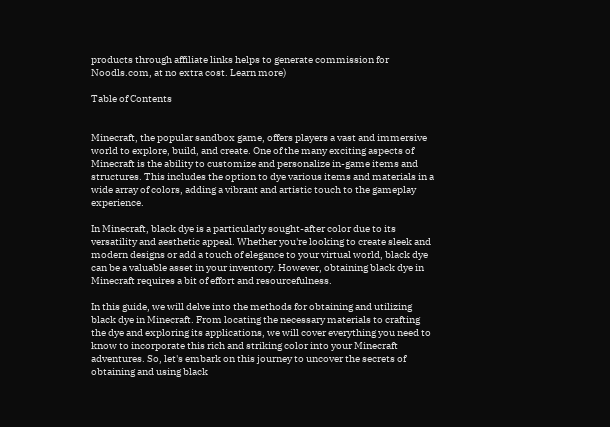products through affiliate links helps to generate commission for Noodls.com, at no extra cost. Learn more)

Table of Contents


Minecraft, the popular sandbox game, offers players a vast and immersive world to explore, build, and create. One of the many exciting aspects of Minecraft is the ability to customize and personalize in-game items and structures. This includes the option to dye various items and materials in a wide array of colors, adding a vibrant and artistic touch to the gameplay experience.

In Minecraft, black dye is a particularly sought-after color due to its versatility and aesthetic appeal. Whether you're looking to create sleek and modern designs or add a touch of elegance to your virtual world, black dye can be a valuable asset in your inventory. However, obtaining black dye in Minecraft requires a bit of effort and resourcefulness.

In this guide, we will delve into the methods for obtaining and utilizing black dye in Minecraft. From locating the necessary materials to crafting the dye and exploring its applications, we will cover everything you need to know to incorporate this rich and striking color into your Minecraft adventures. So, let's embark on this journey to uncover the secrets of obtaining and using black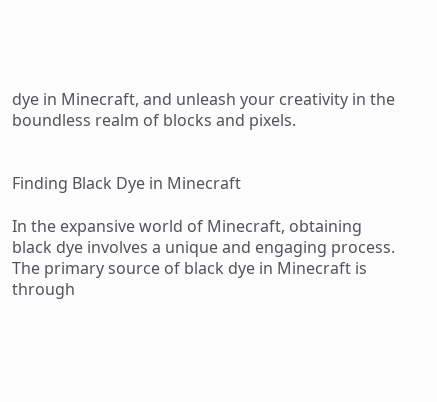dye in Minecraft, and unleash your creativity in the boundless realm of blocks and pixels.


Finding Black Dye in Minecraft

In the expansive world of Minecraft, obtaining black dye involves a unique and engaging process. The primary source of black dye in Minecraft is through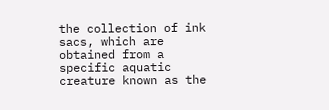the collection of ink sacs, which are obtained from a specific aquatic creature known as the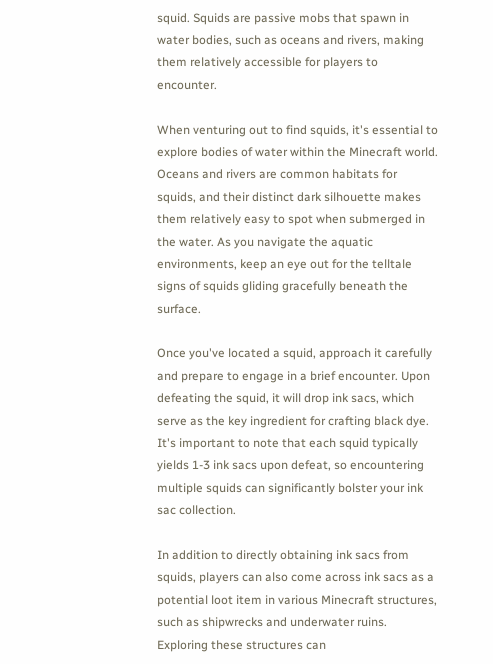squid. Squids are passive mobs that spawn in water bodies, such as oceans and rivers, making them relatively accessible for players to encounter.

When venturing out to find squids, it's essential to explore bodies of water within the Minecraft world. Oceans and rivers are common habitats for squids, and their distinct dark silhouette makes them relatively easy to spot when submerged in the water. As you navigate the aquatic environments, keep an eye out for the telltale signs of squids gliding gracefully beneath the surface.

Once you've located a squid, approach it carefully and prepare to engage in a brief encounter. Upon defeating the squid, it will drop ink sacs, which serve as the key ingredient for crafting black dye. It's important to note that each squid typically yields 1-3 ink sacs upon defeat, so encountering multiple squids can significantly bolster your ink sac collection.

In addition to directly obtaining ink sacs from squids, players can also come across ink sacs as a potential loot item in various Minecraft structures, such as shipwrecks and underwater ruins. Exploring these structures can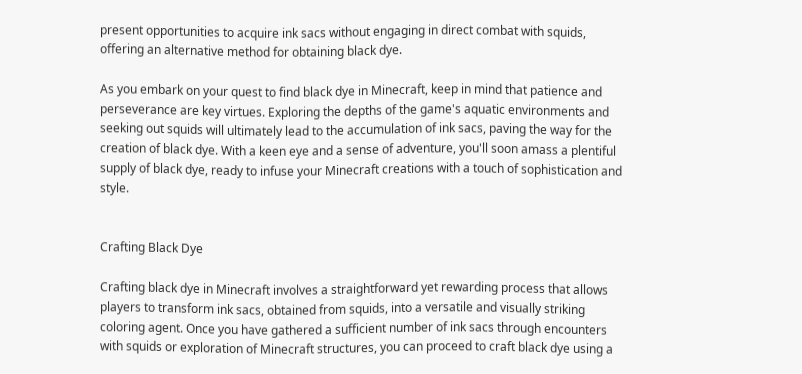present opportunities to acquire ink sacs without engaging in direct combat with squids, offering an alternative method for obtaining black dye.

As you embark on your quest to find black dye in Minecraft, keep in mind that patience and perseverance are key virtues. Exploring the depths of the game's aquatic environments and seeking out squids will ultimately lead to the accumulation of ink sacs, paving the way for the creation of black dye. With a keen eye and a sense of adventure, you'll soon amass a plentiful supply of black dye, ready to infuse your Minecraft creations with a touch of sophistication and style.


Crafting Black Dye

Crafting black dye in Minecraft involves a straightforward yet rewarding process that allows players to transform ink sacs, obtained from squids, into a versatile and visually striking coloring agent. Once you have gathered a sufficient number of ink sacs through encounters with squids or exploration of Minecraft structures, you can proceed to craft black dye using a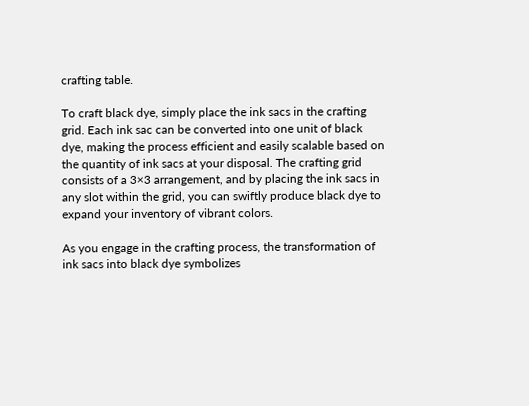crafting table.

To craft black dye, simply place the ink sacs in the crafting grid. Each ink sac can be converted into one unit of black dye, making the process efficient and easily scalable based on the quantity of ink sacs at your disposal. The crafting grid consists of a 3×3 arrangement, and by placing the ink sacs in any slot within the grid, you can swiftly produce black dye to expand your inventory of vibrant colors.

As you engage in the crafting process, the transformation of ink sacs into black dye symbolizes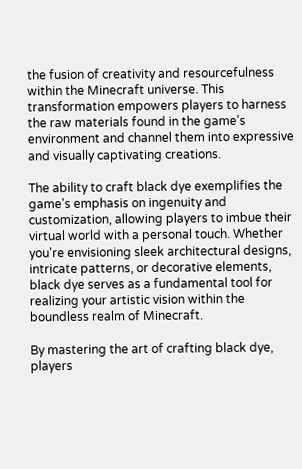the fusion of creativity and resourcefulness within the Minecraft universe. This transformation empowers players to harness the raw materials found in the game's environment and channel them into expressive and visually captivating creations.

The ability to craft black dye exemplifies the game's emphasis on ingenuity and customization, allowing players to imbue their virtual world with a personal touch. Whether you're envisioning sleek architectural designs, intricate patterns, or decorative elements, black dye serves as a fundamental tool for realizing your artistic vision within the boundless realm of Minecraft.

By mastering the art of crafting black dye, players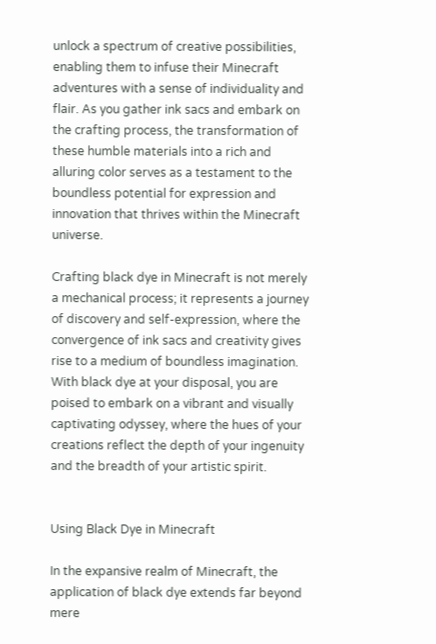unlock a spectrum of creative possibilities, enabling them to infuse their Minecraft adventures with a sense of individuality and flair. As you gather ink sacs and embark on the crafting process, the transformation of these humble materials into a rich and alluring color serves as a testament to the boundless potential for expression and innovation that thrives within the Minecraft universe.

Crafting black dye in Minecraft is not merely a mechanical process; it represents a journey of discovery and self-expression, where the convergence of ink sacs and creativity gives rise to a medium of boundless imagination. With black dye at your disposal, you are poised to embark on a vibrant and visually captivating odyssey, where the hues of your creations reflect the depth of your ingenuity and the breadth of your artistic spirit.


Using Black Dye in Minecraft

In the expansive realm of Minecraft, the application of black dye extends far beyond mere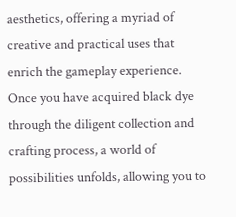aesthetics, offering a myriad of creative and practical uses that enrich the gameplay experience. Once you have acquired black dye through the diligent collection and crafting process, a world of possibilities unfolds, allowing you to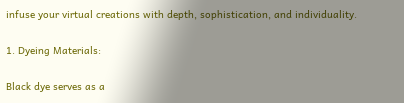infuse your virtual creations with depth, sophistication, and individuality.

1. Dyeing Materials:

Black dye serves as a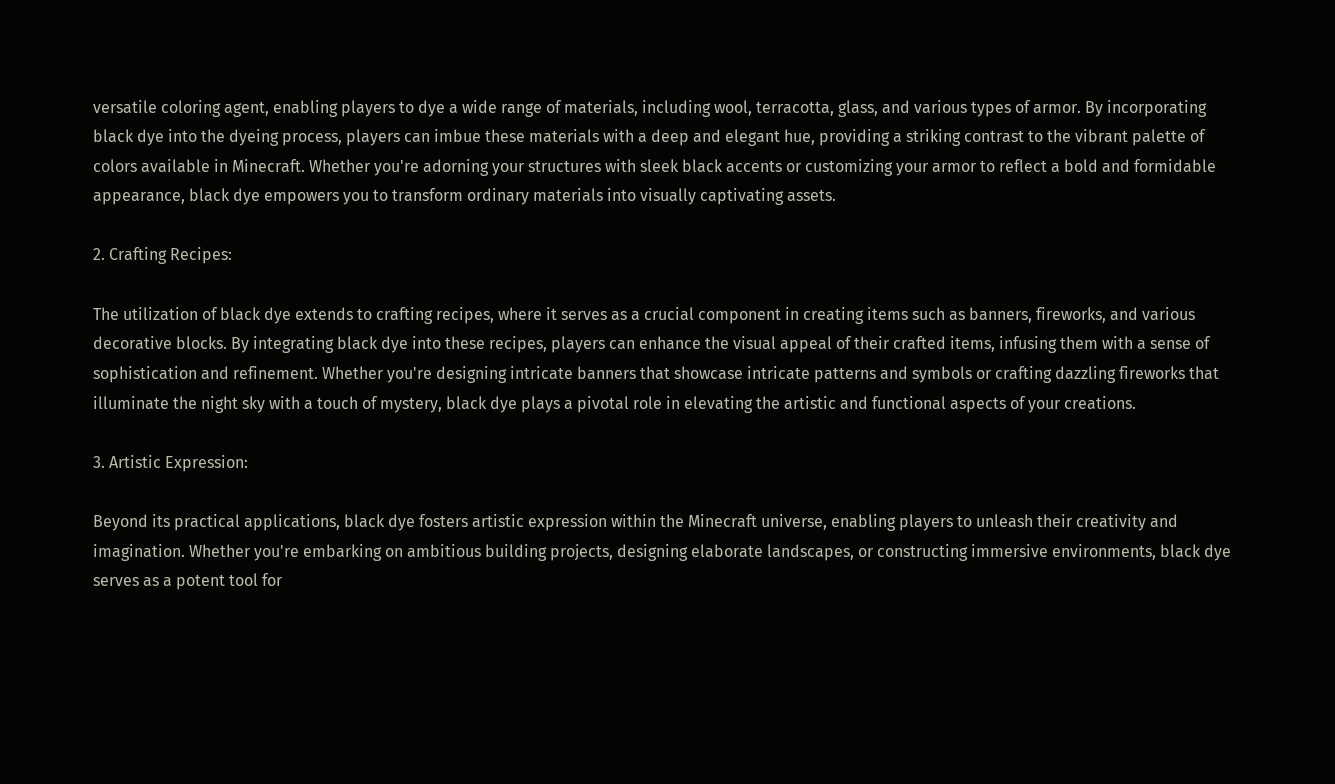versatile coloring agent, enabling players to dye a wide range of materials, including wool, terracotta, glass, and various types of armor. By incorporating black dye into the dyeing process, players can imbue these materials with a deep and elegant hue, providing a striking contrast to the vibrant palette of colors available in Minecraft. Whether you're adorning your structures with sleek black accents or customizing your armor to reflect a bold and formidable appearance, black dye empowers you to transform ordinary materials into visually captivating assets.

2. Crafting Recipes:

The utilization of black dye extends to crafting recipes, where it serves as a crucial component in creating items such as banners, fireworks, and various decorative blocks. By integrating black dye into these recipes, players can enhance the visual appeal of their crafted items, infusing them with a sense of sophistication and refinement. Whether you're designing intricate banners that showcase intricate patterns and symbols or crafting dazzling fireworks that illuminate the night sky with a touch of mystery, black dye plays a pivotal role in elevating the artistic and functional aspects of your creations.

3. Artistic Expression:

Beyond its practical applications, black dye fosters artistic expression within the Minecraft universe, enabling players to unleash their creativity and imagination. Whether you're embarking on ambitious building projects, designing elaborate landscapes, or constructing immersive environments, black dye serves as a potent tool for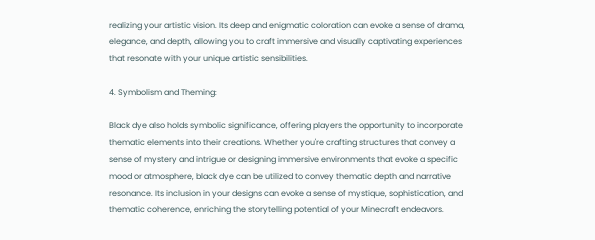realizing your artistic vision. Its deep and enigmatic coloration can evoke a sense of drama, elegance, and depth, allowing you to craft immersive and visually captivating experiences that resonate with your unique artistic sensibilities.

4. Symbolism and Theming:

Black dye also holds symbolic significance, offering players the opportunity to incorporate thematic elements into their creations. Whether you're crafting structures that convey a sense of mystery and intrigue or designing immersive environments that evoke a specific mood or atmosphere, black dye can be utilized to convey thematic depth and narrative resonance. Its inclusion in your designs can evoke a sense of mystique, sophistication, and thematic coherence, enriching the storytelling potential of your Minecraft endeavors.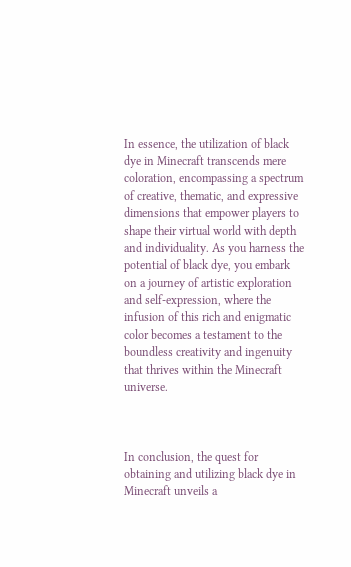In essence, the utilization of black dye in Minecraft transcends mere coloration, encompassing a spectrum of creative, thematic, and expressive dimensions that empower players to shape their virtual world with depth and individuality. As you harness the potential of black dye, you embark on a journey of artistic exploration and self-expression, where the infusion of this rich and enigmatic color becomes a testament to the boundless creativity and ingenuity that thrives within the Minecraft universe.



In conclusion, the quest for obtaining and utilizing black dye in Minecraft unveils a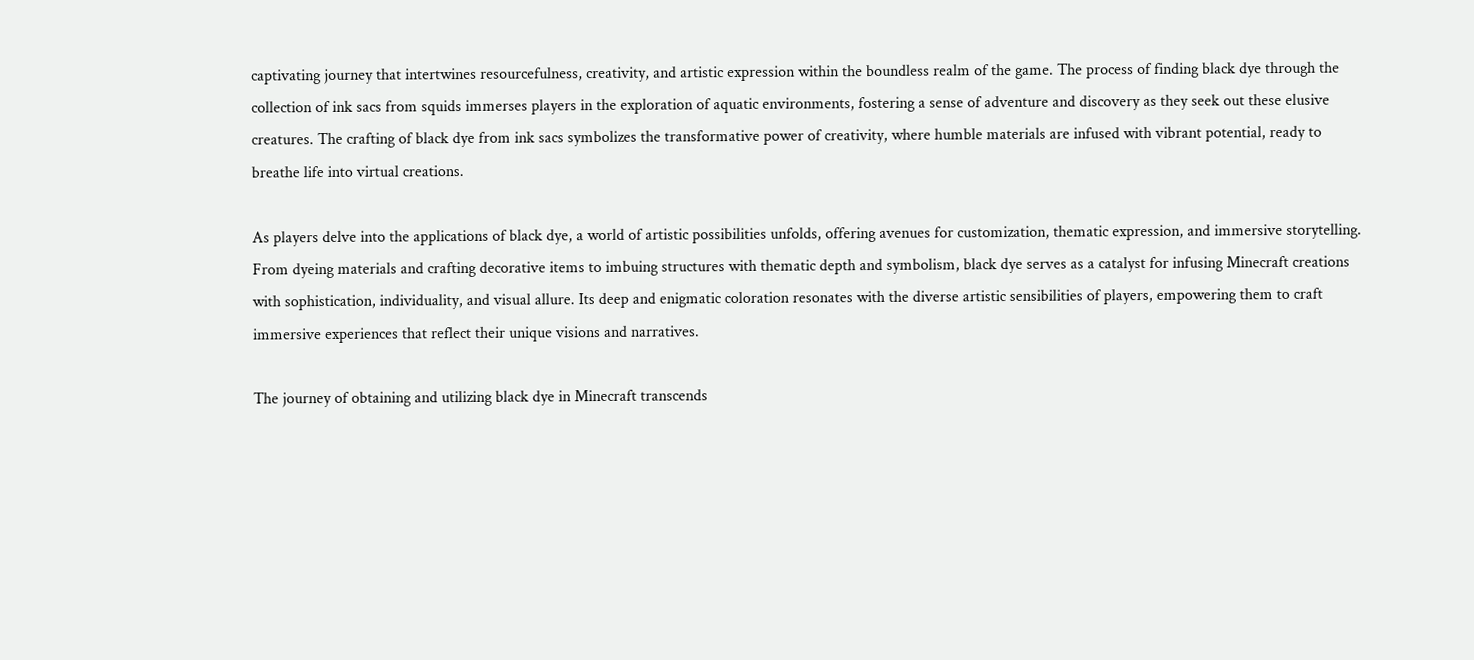captivating journey that intertwines resourcefulness, creativity, and artistic expression within the boundless realm of the game. The process of finding black dye through the collection of ink sacs from squids immerses players in the exploration of aquatic environments, fostering a sense of adventure and discovery as they seek out these elusive creatures. The crafting of black dye from ink sacs symbolizes the transformative power of creativity, where humble materials are infused with vibrant potential, ready to breathe life into virtual creations.

As players delve into the applications of black dye, a world of artistic possibilities unfolds, offering avenues for customization, thematic expression, and immersive storytelling. From dyeing materials and crafting decorative items to imbuing structures with thematic depth and symbolism, black dye serves as a catalyst for infusing Minecraft creations with sophistication, individuality, and visual allure. Its deep and enigmatic coloration resonates with the diverse artistic sensibilities of players, empowering them to craft immersive experiences that reflect their unique visions and narratives.

The journey of obtaining and utilizing black dye in Minecraft transcends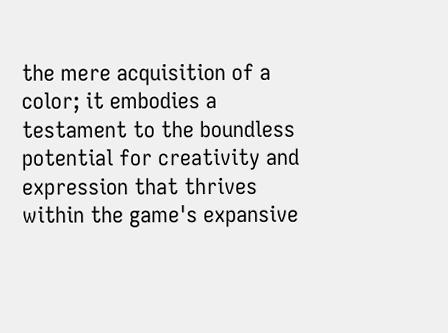the mere acquisition of a color; it embodies a testament to the boundless potential for creativity and expression that thrives within the game's expansive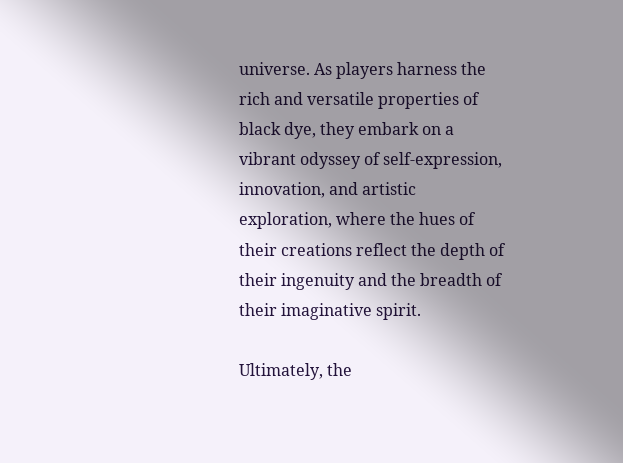universe. As players harness the rich and versatile properties of black dye, they embark on a vibrant odyssey of self-expression, innovation, and artistic exploration, where the hues of their creations reflect the depth of their ingenuity and the breadth of their imaginative spirit.

Ultimately, the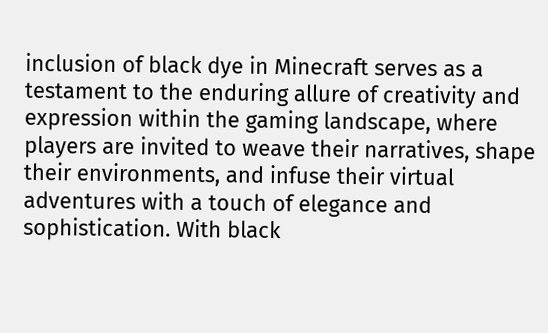inclusion of black dye in Minecraft serves as a testament to the enduring allure of creativity and expression within the gaming landscape, where players are invited to weave their narratives, shape their environments, and infuse their virtual adventures with a touch of elegance and sophistication. With black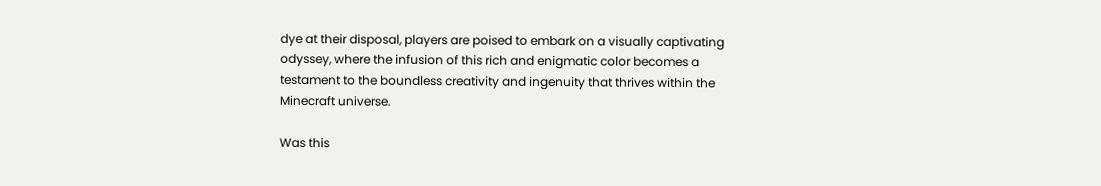dye at their disposal, players are poised to embark on a visually captivating odyssey, where the infusion of this rich and enigmatic color becomes a testament to the boundless creativity and ingenuity that thrives within the Minecraft universe.

Was this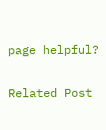page helpful?

Related Post